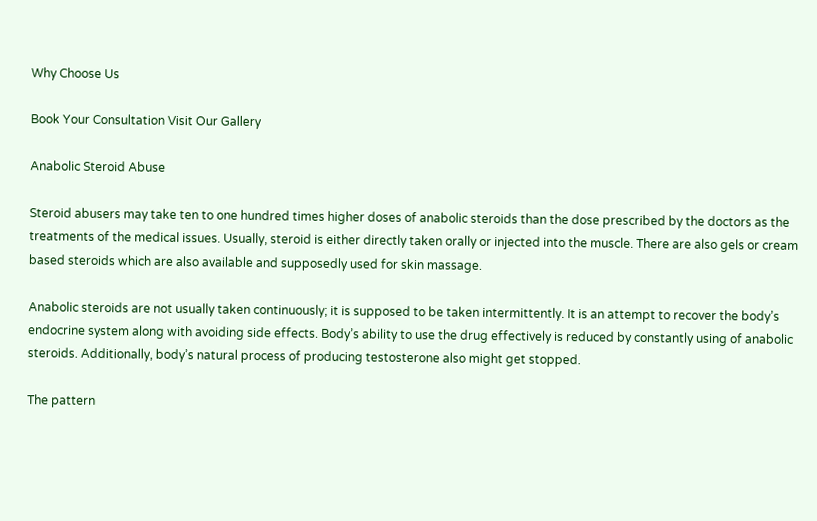Why Choose Us

Book Your Consultation Visit Our Gallery

Anabolic Steroid Abuse

Steroid abusers may take ten to one hundred times higher doses of anabolic steroids than the dose prescribed by the doctors as the treatments of the medical issues. Usually, steroid is either directly taken orally or injected into the muscle. There are also gels or cream based steroids which are also available and supposedly used for skin massage.

Anabolic steroids are not usually taken continuously; it is supposed to be taken intermittently. It is an attempt to recover the body’s endocrine system along with avoiding side effects. Body’s ability to use the drug effectively is reduced by constantly using of anabolic steroids. Additionally, body’s natural process of producing testosterone also might get stopped.

The pattern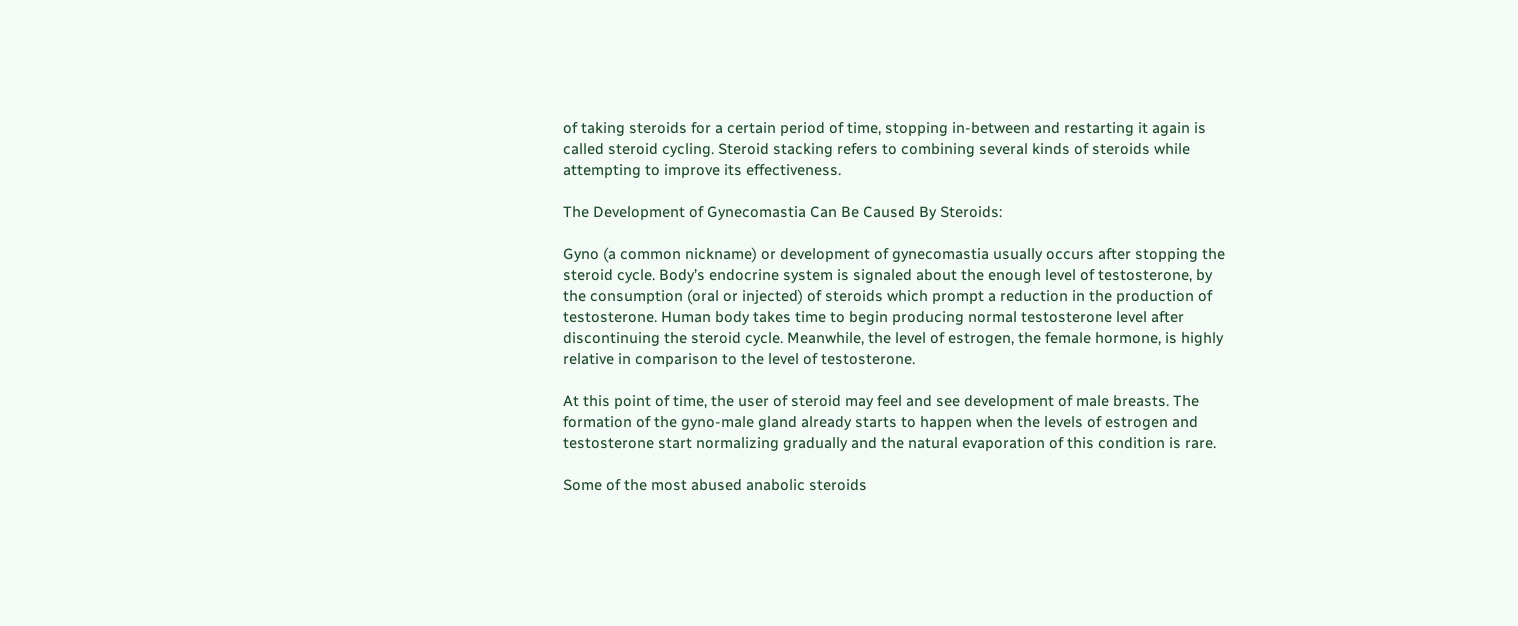of taking steroids for a certain period of time, stopping in-between and restarting it again is called steroid cycling. Steroid stacking refers to combining several kinds of steroids while attempting to improve its effectiveness.

The Development of Gynecomastia Can Be Caused By Steroids:

Gyno (a common nickname) or development of gynecomastia usually occurs after stopping the steroid cycle. Body’s endocrine system is signaled about the enough level of testosterone, by the consumption (oral or injected) of steroids which prompt a reduction in the production of testosterone. Human body takes time to begin producing normal testosterone level after discontinuing the steroid cycle. Meanwhile, the level of estrogen, the female hormone, is highly relative in comparison to the level of testosterone.

At this point of time, the user of steroid may feel and see development of male breasts. The formation of the gyno-male gland already starts to happen when the levels of estrogen and testosterone start normalizing gradually and the natural evaporation of this condition is rare.

Some of the most abused anabolic steroids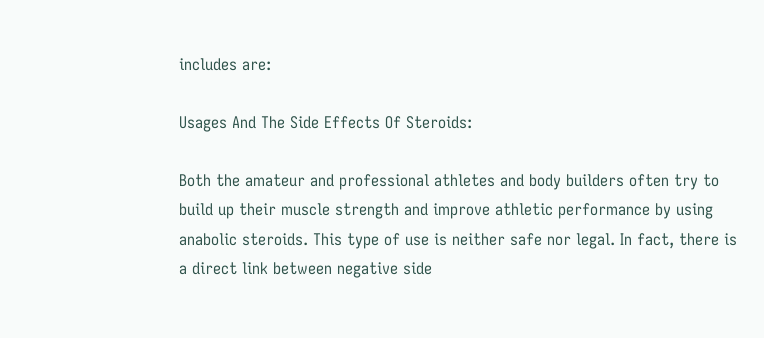includes are:

Usages And The Side Effects Of Steroids:

Both the amateur and professional athletes and body builders often try to build up their muscle strength and improve athletic performance by using anabolic steroids. This type of use is neither safe nor legal. In fact, there is a direct link between negative side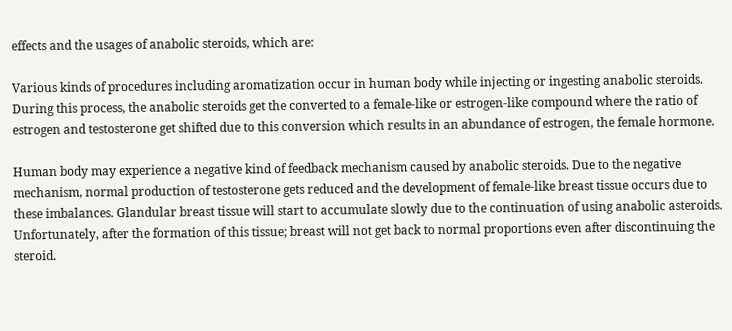effects and the usages of anabolic steroids, which are:

Various kinds of procedures including aromatization occur in human body while injecting or ingesting anabolic steroids. During this process, the anabolic steroids get the converted to a female-like or estrogen-like compound where the ratio of estrogen and testosterone get shifted due to this conversion which results in an abundance of estrogen, the female hormone.

Human body may experience a negative kind of feedback mechanism caused by anabolic steroids. Due to the negative mechanism, normal production of testosterone gets reduced and the development of female-like breast tissue occurs due to these imbalances. Glandular breast tissue will start to accumulate slowly due to the continuation of using anabolic asteroids. Unfortunately, after the formation of this tissue; breast will not get back to normal proportions even after discontinuing the steroid.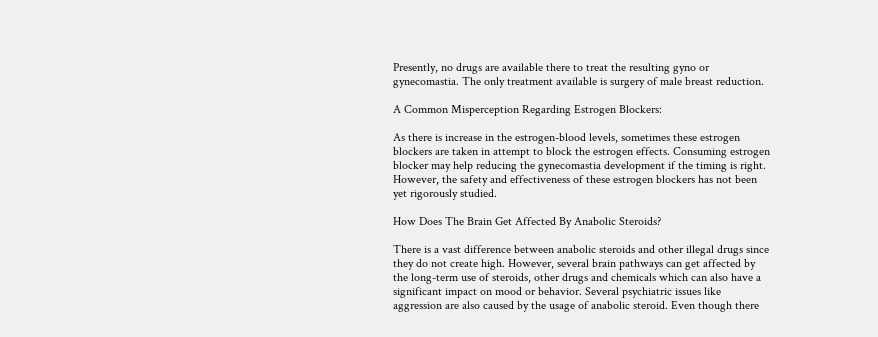Presently, no drugs are available there to treat the resulting gyno or gynecomastia. The only treatment available is surgery of male breast reduction.

A Common Misperception Regarding Estrogen Blockers:

As there is increase in the estrogen-blood levels, sometimes these estrogen blockers are taken in attempt to block the estrogen effects. Consuming estrogen blocker may help reducing the gynecomastia development if the timing is right. However, the safety and effectiveness of these estrogen blockers has not been yet rigorously studied.

How Does The Brain Get Affected By Anabolic Steroids?

There is a vast difference between anabolic steroids and other illegal drugs since they do not create high. However, several brain pathways can get affected by the long-term use of steroids, other drugs and chemicals which can also have a significant impact on mood or behavior. Several psychiatric issues like aggression are also caused by the usage of anabolic steroid. Even though there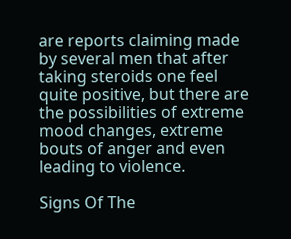are reports claiming made by several men that after taking steroids one feel quite positive, but there are the possibilities of extreme mood changes, extreme bouts of anger and even leading to violence.

Signs Of The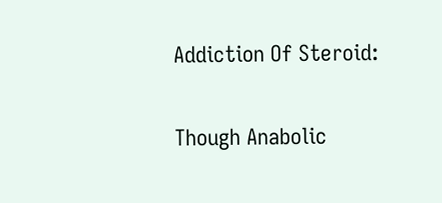Addiction Of Steroid:

Though Anabolic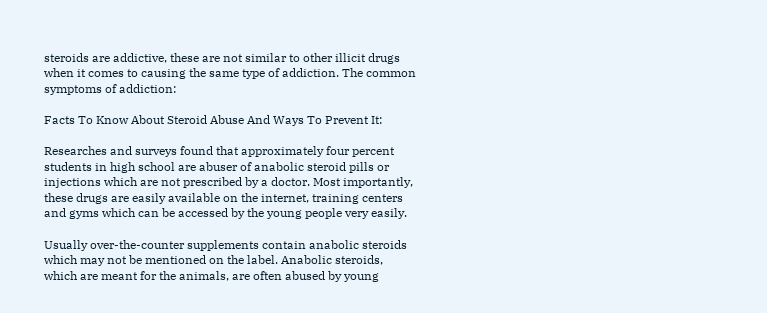steroids are addictive, these are not similar to other illicit drugs when it comes to causing the same type of addiction. The common symptoms of addiction:

Facts To Know About Steroid Abuse And Ways To Prevent It:

Researches and surveys found that approximately four percent students in high school are abuser of anabolic steroid pills or injections which are not prescribed by a doctor. Most importantly, these drugs are easily available on the internet, training centers and gyms which can be accessed by the young people very easily.

Usually over-the-counter supplements contain anabolic steroids which may not be mentioned on the label. Anabolic steroids, which are meant for the animals, are often abused by young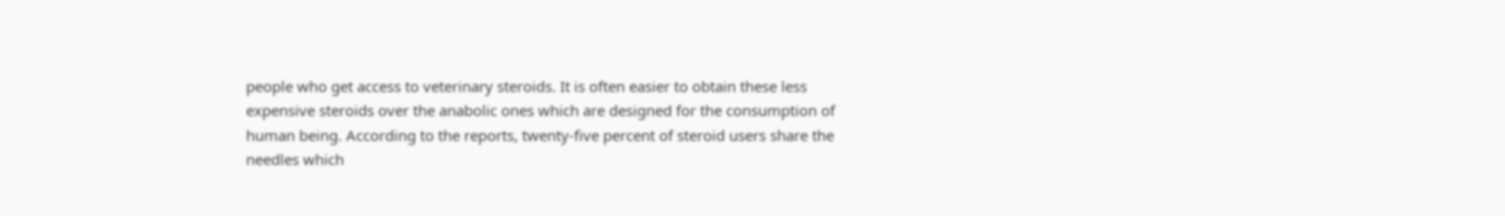people who get access to veterinary steroids. It is often easier to obtain these less expensive steroids over the anabolic ones which are designed for the consumption of human being. According to the reports, twenty-five percent of steroid users share the needles which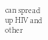can spread up HIV and other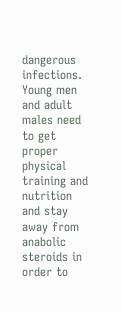dangerous infections. Young men and adult males need to get proper physical training and nutrition and stay away from anabolic steroids in order to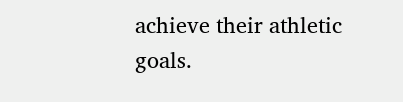achieve their athletic goals.